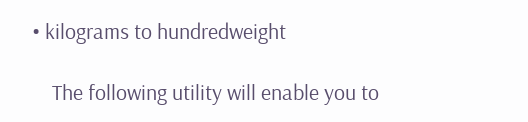• kilograms to hundredweight

    The following utility will enable you to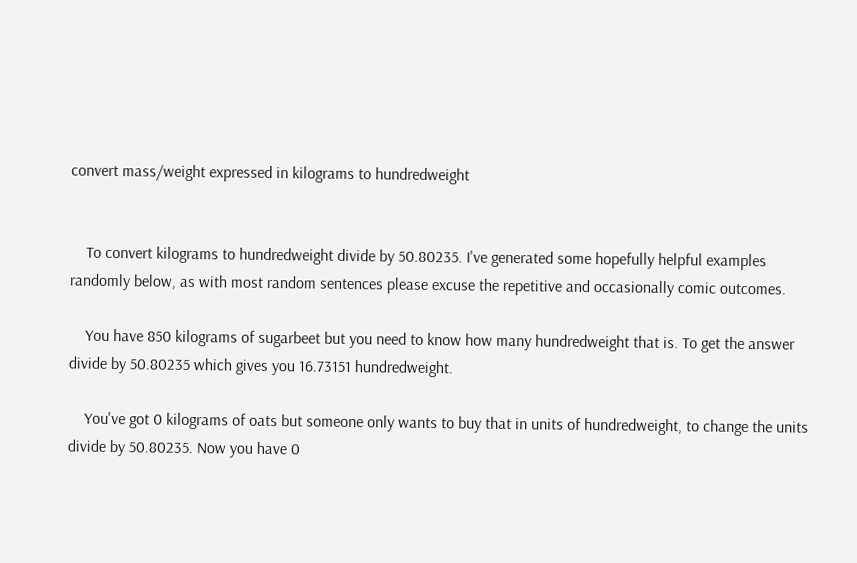convert mass/weight expressed in kilograms to hundredweight


    To convert kilograms to hundredweight divide by 50.80235. I've generated some hopefully helpful examples randomly below, as with most random sentences please excuse the repetitive and occasionally comic outcomes.

    You have 850 kilograms of sugarbeet but you need to know how many hundredweight that is. To get the answer divide by 50.80235 which gives you 16.73151 hundredweight.

    You've got 0 kilograms of oats but someone only wants to buy that in units of hundredweight, to change the units divide by 50.80235. Now you have 0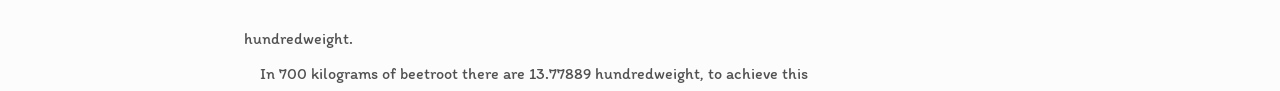hundredweight.

    In 700 kilograms of beetroot there are 13.77889 hundredweight, to achieve this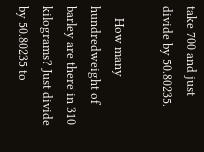take 700 and just divide by 50.80235.

    How many hundredweight of barley are there in 310 kilograms? Just divide by 50.80235 to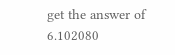get the answer of 6.102080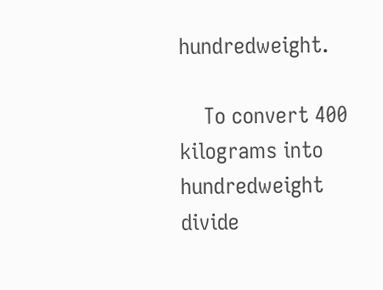hundredweight.

    To convert 400 kilograms into hundredweight divide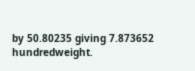by 50.80235 giving 7.873652 hundredweight.